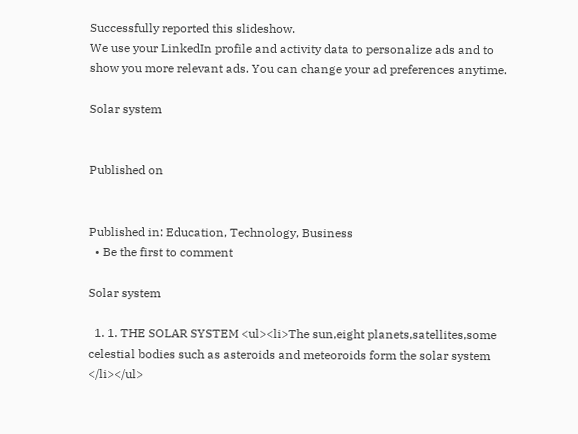Successfully reported this slideshow.
We use your LinkedIn profile and activity data to personalize ads and to show you more relevant ads. You can change your ad preferences anytime.

Solar system


Published on


Published in: Education, Technology, Business
  • Be the first to comment

Solar system

  1. 1. THE SOLAR SYSTEM <ul><li>The sun,eight planets,satellites,some celestial bodies such as asteroids and meteoroids form the solar system </li></ul>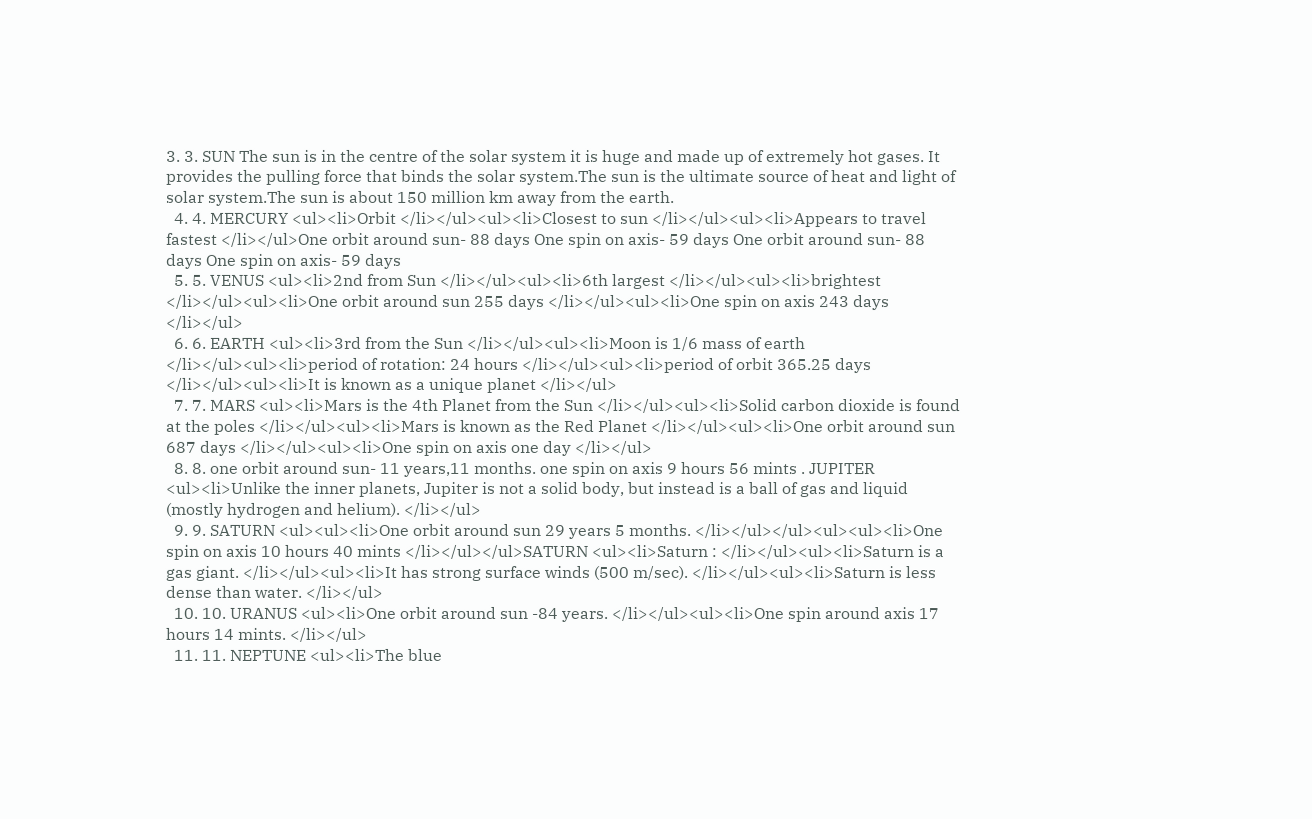3. 3. SUN The sun is in the centre of the solar system it is huge and made up of extremely hot gases. It provides the pulling force that binds the solar system.The sun is the ultimate source of heat and light of solar system.The sun is about 150 million km away from the earth.
  4. 4. MERCURY <ul><li>Orbit </li></ul><ul><li>Closest to sun </li></ul><ul><li>Appears to travel fastest </li></ul>One orbit around sun- 88 days One spin on axis- 59 days One orbit around sun- 88 days One spin on axis- 59 days
  5. 5. VENUS <ul><li>2nd from Sun </li></ul><ul><li>6th largest </li></ul><ul><li>brightest </li></ul><ul><li>One orbit around sun 255 days </li></ul><ul><li>One spin on axis 243 days </li></ul>
  6. 6. EARTH <ul><li>3rd from the Sun </li></ul><ul><li>Moon is 1/6 mass of earth </li></ul><ul><li>period of rotation: 24 hours </li></ul><ul><li>period of orbit 365.25 days </li></ul><ul><li>It is known as a unique planet </li></ul>
  7. 7. MARS <ul><li>Mars is the 4th Planet from the Sun </li></ul><ul><li>Solid carbon dioxide is found at the poles </li></ul><ul><li>Mars is known as the Red Planet </li></ul><ul><li>One orbit around sun 687 days </li></ul><ul><li>One spin on axis one day </li></ul>
  8. 8. one orbit around sun- 11 years,11 months. one spin on axis 9 hours 56 mints . JUPITER <ul><li>Unlike the inner planets, Jupiter is not a solid body, but instead is a ball of gas and liquid (mostly hydrogen and helium). </li></ul>
  9. 9. SATURN <ul><ul><li>One orbit around sun 29 years 5 months. </li></ul></ul><ul><ul><li>One spin on axis 10 hours 40 mints </li></ul></ul>SATURN <ul><li>Saturn : </li></ul><ul><li>Saturn is a gas giant. </li></ul><ul><li>It has strong surface winds (500 m/sec). </li></ul><ul><li>Saturn is less dense than water. </li></ul>
  10. 10. URANUS <ul><li>One orbit around sun -84 years. </li></ul><ul><li>One spin around axis 17 hours 14 mints. </li></ul>
  11. 11. NEPTUNE <ul><li>The blue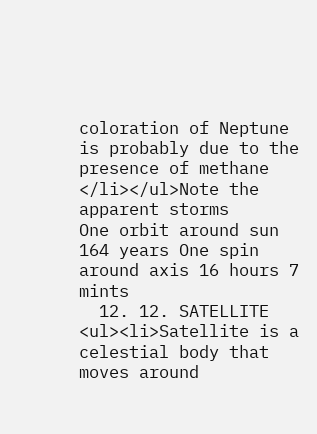coloration of Neptune is probably due to the presence of methane </li></ul>Note the apparent storms                   One orbit around sun 164 years One spin around axis 16 hours 7 mints
  12. 12. SATELLITE <ul><li>Satellite is a celestial body that moves around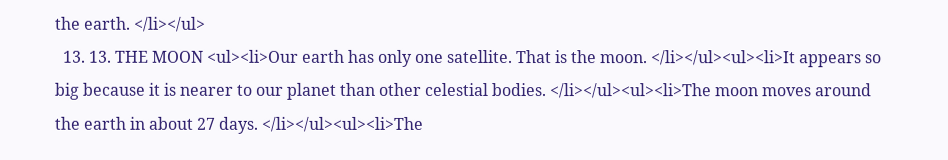the earth. </li></ul>
  13. 13. THE MOON <ul><li>Our earth has only one satellite. That is the moon. </li></ul><ul><li>It appears so big because it is nearer to our planet than other celestial bodies. </li></ul><ul><li>The moon moves around the earth in about 27 days. </li></ul><ul><li>The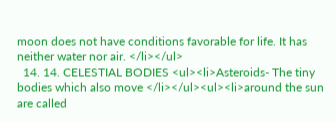moon does not have conditions favorable for life. It has neither water nor air. </li></ul>
  14. 14. CELESTIAL BODIES <ul><li>Asteroids- The tiny bodies which also move </li></ul><ul><li>around the sun are called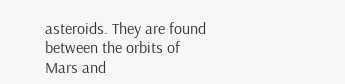asteroids. They are found between the orbits of Mars and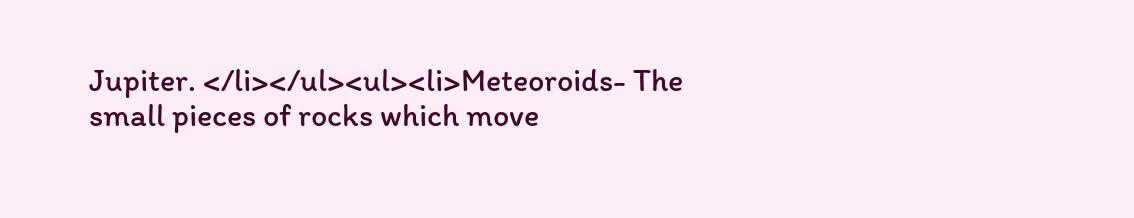Jupiter. </li></ul><ul><li>Meteoroids- The small pieces of rocks which move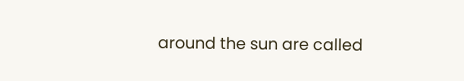around the sun are called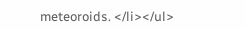meteoroids. </li></ul>